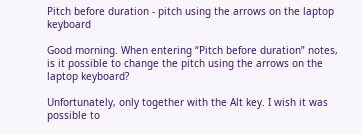Pitch before duration - pitch using the arrows on the laptop keyboard

Good morning. When entering “Pitch before duration” notes, is it possible to change the pitch using the arrows on the laptop keyboard?

Unfortunately, only together with the Alt key. I wish it was possible to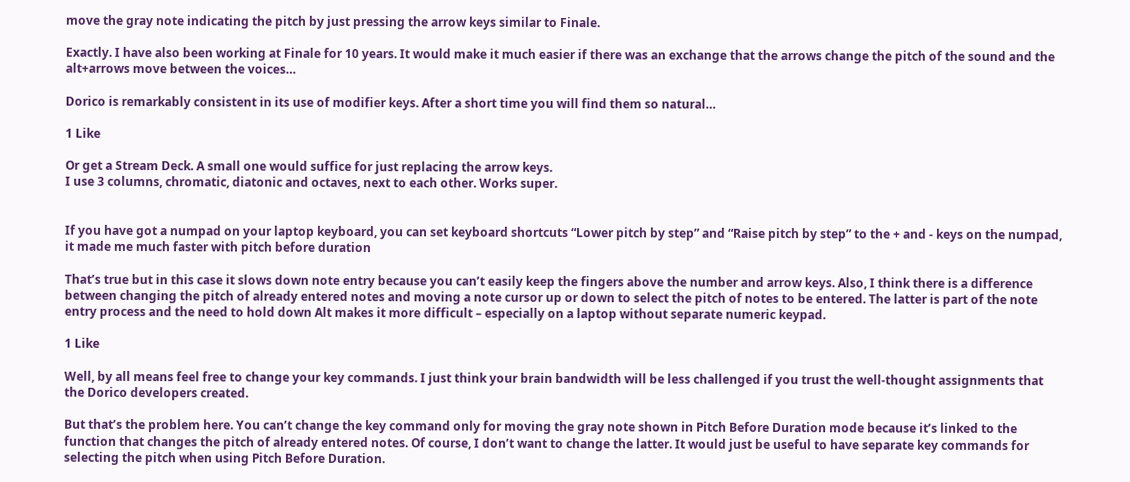move the gray note indicating the pitch by just pressing the arrow keys similar to Finale.

Exactly. I have also been working at Finale for 10 years. It would make it much easier if there was an exchange that the arrows change the pitch of the sound and the alt+arrows move between the voices…

Dorico is remarkably consistent in its use of modifier keys. After a short time you will find them so natural…

1 Like

Or get a Stream Deck. A small one would suffice for just replacing the arrow keys.
I use 3 columns, chromatic, diatonic and octaves, next to each other. Works super.


If you have got a numpad on your laptop keyboard, you can set keyboard shortcuts “Lower pitch by step” and “Raise pitch by step” to the + and - keys on the numpad, it made me much faster with pitch before duration

That’s true but in this case it slows down note entry because you can’t easily keep the fingers above the number and arrow keys. Also, I think there is a difference between changing the pitch of already entered notes and moving a note cursor up or down to select the pitch of notes to be entered. The latter is part of the note entry process and the need to hold down Alt makes it more difficult – especially on a laptop without separate numeric keypad.

1 Like

Well, by all means feel free to change your key commands. I just think your brain bandwidth will be less challenged if you trust the well-thought assignments that the Dorico developers created.

But that’s the problem here. You can’t change the key command only for moving the gray note shown in Pitch Before Duration mode because it’s linked to the function that changes the pitch of already entered notes. Of course, I don’t want to change the latter. It would just be useful to have separate key commands for selecting the pitch when using Pitch Before Duration.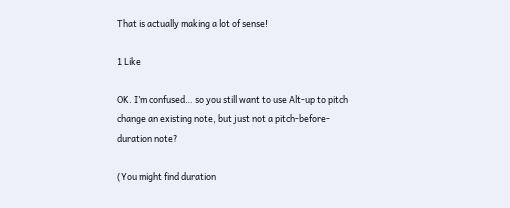That is actually making a lot of sense!

1 Like

OK. I’m confused… so you still want to use Alt-up to pitch change an existing note, but just not a pitch-before-duration note?

(You might find duration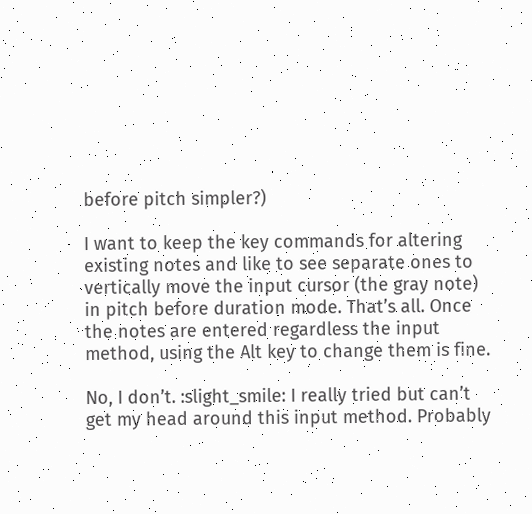before pitch simpler?)

I want to keep the key commands for altering existing notes and like to see separate ones to vertically move the input cursor (the gray note) in pitch before duration mode. That’s all. Once the notes are entered regardless the input method, using the Alt key to change them is fine.

No, I don’t. :slight_smile: I really tried but can’t get my head around this input method. Probably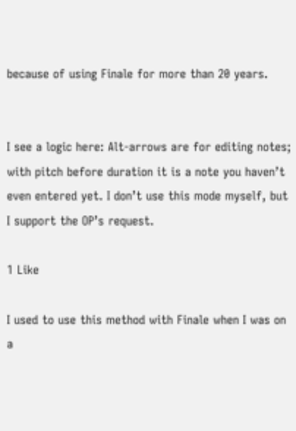because of using Finale for more than 20 years.


I see a logic here: Alt-arrows are for editing notes; with pitch before duration it is a note you haven’t even entered yet. I don’t use this mode myself, but I support the OP’s request.

1 Like

I used to use this method with Finale when I was on a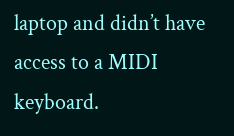laptop and didn’t have access to a MIDI keyboard.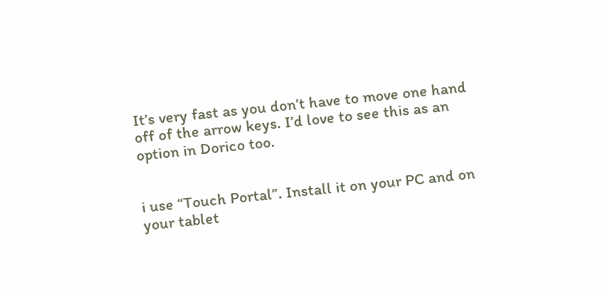It’s very fast as you don’t have to move one hand off of the arrow keys. I’d love to see this as an option in Dorico too.


i use “Touch Portal”. Install it on your PC and on your tablet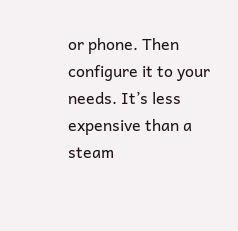or phone. Then configure it to your needs. It’s less expensive than a steam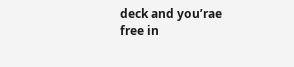deck and you’rae free in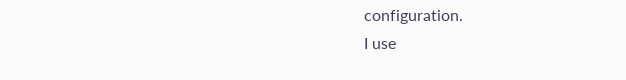configuration.
I use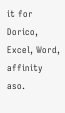it for Dorico, Excel, Word, affinity aso.